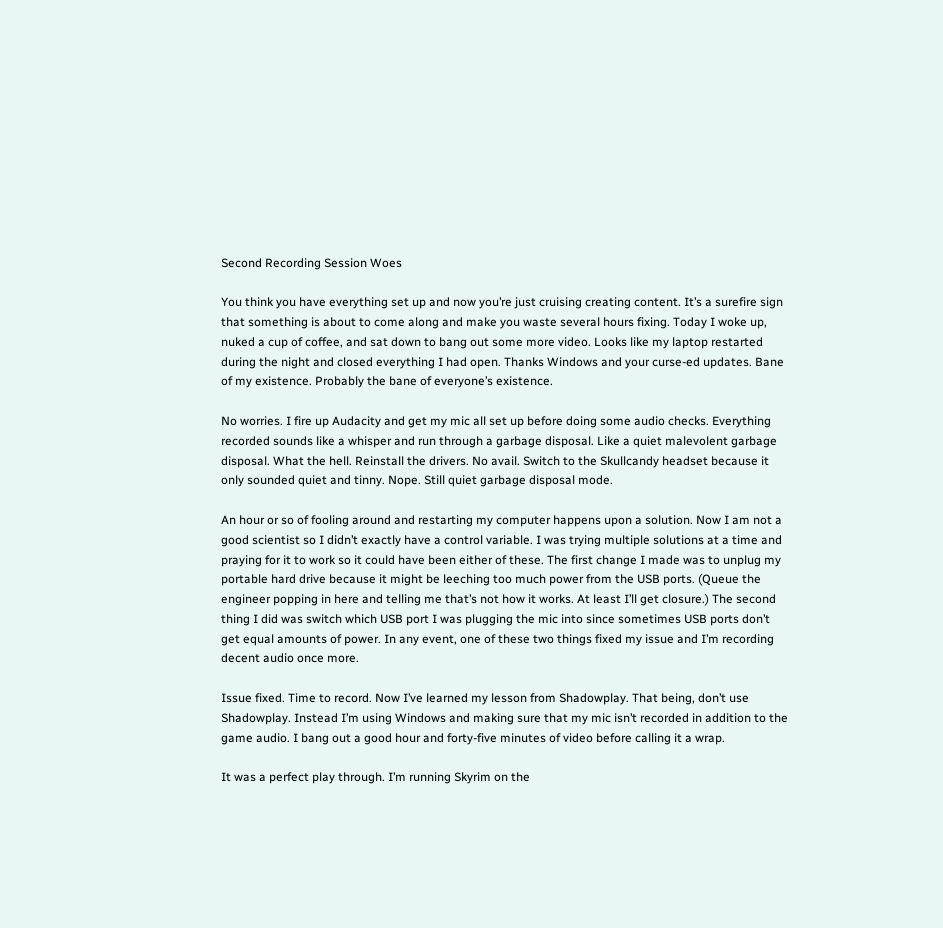Second Recording Session Woes

You think you have everything set up and now you’re just cruising creating content. It’s a surefire sign that something is about to come along and make you waste several hours fixing. Today I woke up, nuked a cup of coffee, and sat down to bang out some more video. Looks like my laptop restarted during the night and closed everything I had open. Thanks Windows and your curse-ed updates. Bane of my existence. Probably the bane of everyone’s existence.

No worries. I fire up Audacity and get my mic all set up before doing some audio checks. Everything recorded sounds like a whisper and run through a garbage disposal. Like a quiet malevolent garbage disposal. What the hell. Reinstall the drivers. No avail. Switch to the Skullcandy headset because it only sounded quiet and tinny. Nope. Still quiet garbage disposal mode.

An hour or so of fooling around and restarting my computer happens upon a solution. Now I am not a good scientist so I didn’t exactly have a control variable. I was trying multiple solutions at a time and praying for it to work so it could have been either of these. The first change I made was to unplug my portable hard drive because it might be leeching too much power from the USB ports. (Queue the engineer popping in here and telling me that’s not how it works. At least I’ll get closure.) The second thing I did was switch which USB port I was plugging the mic into since sometimes USB ports don’t get equal amounts of power. In any event, one of these two things fixed my issue and I’m recording decent audio once more.

Issue fixed. Time to record. Now I’ve learned my lesson from Shadowplay. That being, don’t use Shadowplay. Instead I’m using Windows and making sure that my mic isn’t recorded in addition to the game audio. I bang out a good hour and forty-five minutes of video before calling it a wrap.

It was a perfect play through. I’m running Skyrim on the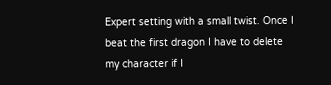Expert setting with a small twist. Once I beat the first dragon I have to delete my character if I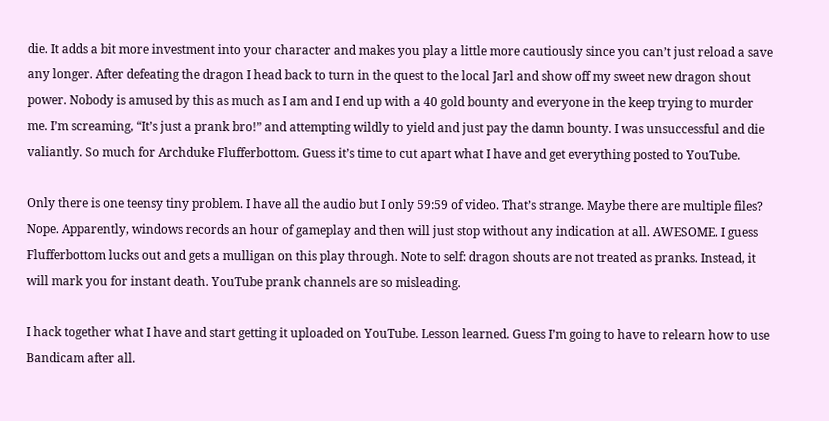die. It adds a bit more investment into your character and makes you play a little more cautiously since you can’t just reload a save any longer. After defeating the dragon I head back to turn in the quest to the local Jarl and show off my sweet new dragon shout power. Nobody is amused by this as much as I am and I end up with a 40 gold bounty and everyone in the keep trying to murder me. I’m screaming, “It’s just a prank bro!” and attempting wildly to yield and just pay the damn bounty. I was unsuccessful and die valiantly. So much for Archduke Flufferbottom. Guess it’s time to cut apart what I have and get everything posted to YouTube.

Only there is one teensy tiny problem. I have all the audio but I only 59:59 of video. That’s strange. Maybe there are multiple files? Nope. Apparently, windows records an hour of gameplay and then will just stop without any indication at all. AWESOME. I guess Flufferbottom lucks out and gets a mulligan on this play through. Note to self: dragon shouts are not treated as pranks. Instead, it will mark you for instant death. YouTube prank channels are so misleading.

I hack together what I have and start getting it uploaded on YouTube. Lesson learned. Guess I’m going to have to relearn how to use Bandicam after all.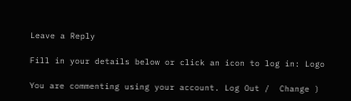Leave a Reply

Fill in your details below or click an icon to log in: Logo

You are commenting using your account. Log Out /  Change )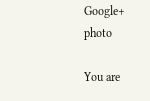Google+ photo

You are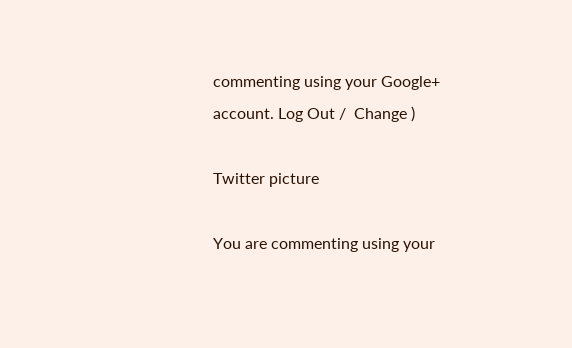commenting using your Google+ account. Log Out /  Change )

Twitter picture

You are commenting using your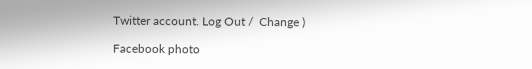Twitter account. Log Out /  Change )

Facebook photo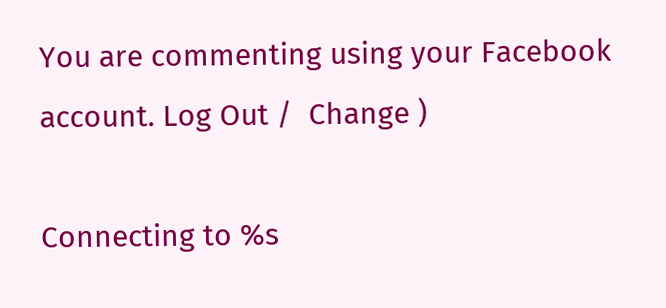You are commenting using your Facebook account. Log Out /  Change )

Connecting to %s